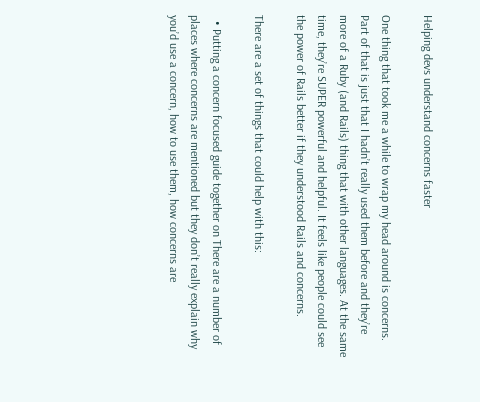Helping devs understand concerns faster

One thing that took me a while to wrap my head around is concerns. Part of that is just that I hadn’t really used them before and they’re more of a Ruby (and Rails) thing that with other languages. At the same time, they’re SUPER powerful and helpful. It feels like people could see the power of Rails better if they understood Rails and concerns.

There are a set of things that could help with this:

  • Putting a concern focused guide together on There are a number of places where concerns are mentioned but they don’t really explain why you’d use a concern, how to use them, how concerns are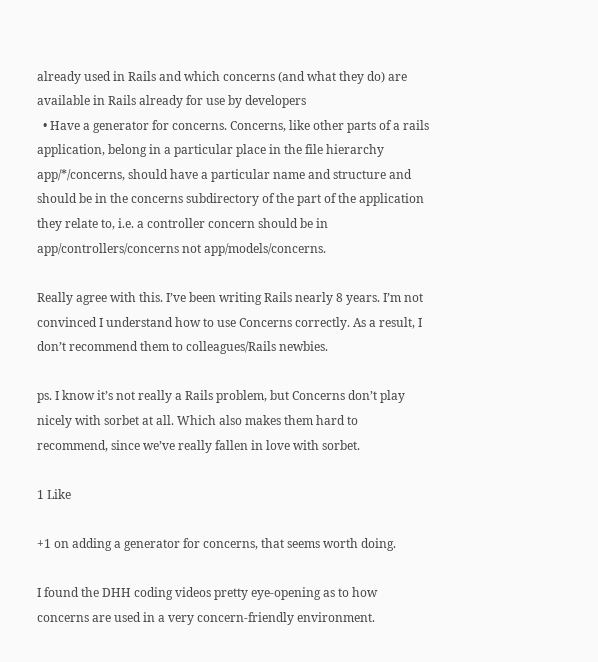already used in Rails and which concerns (and what they do) are available in Rails already for use by developers
  • Have a generator for concerns. Concerns, like other parts of a rails application, belong in a particular place in the file hierarchy app/*/concerns, should have a particular name and structure and should be in the concerns subdirectory of the part of the application they relate to, i.e. a controller concern should be in app/controllers/concerns not app/models/concerns.

Really agree with this. I’ve been writing Rails nearly 8 years. I’m not convinced I understand how to use Concerns correctly. As a result, I don’t recommend them to colleagues/Rails newbies.

ps. I know it’s not really a Rails problem, but Concerns don’t play nicely with sorbet at all. Which also makes them hard to recommend, since we’ve really fallen in love with sorbet.

1 Like

+1 on adding a generator for concerns, that seems worth doing.

I found the DHH coding videos pretty eye-opening as to how concerns are used in a very concern-friendly environment.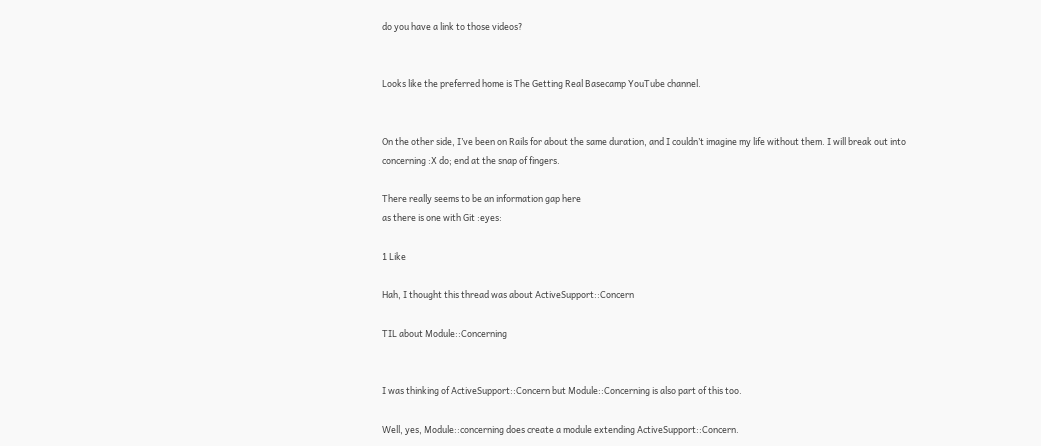do you have a link to those videos?


Looks like the preferred home is The Getting Real Basecamp YouTube channel.


On the other side, I’ve been on Rails for about the same duration, and I couldn’t imagine my life without them. I will break out into concerning :X do; end at the snap of fingers.

There really seems to be an information gap here
as there is one with Git :eyes:

1 Like

Hah, I thought this thread was about ActiveSupport::Concern

TIL about Module::Concerning


I was thinking of ActiveSupport::Concern but Module::Concerning is also part of this too.

Well, yes, Module::concerning does create a module extending ActiveSupport::Concern.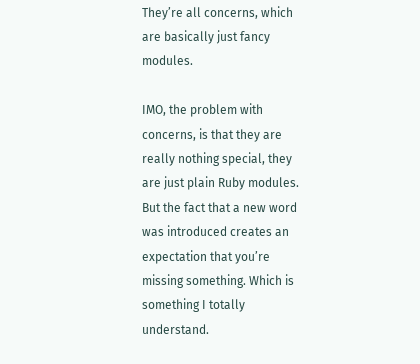They’re all concerns, which are basically just fancy modules.

IMO, the problem with concerns, is that they are really nothing special, they are just plain Ruby modules. But the fact that a new word was introduced creates an expectation that you’re missing something. Which is something I totally understand.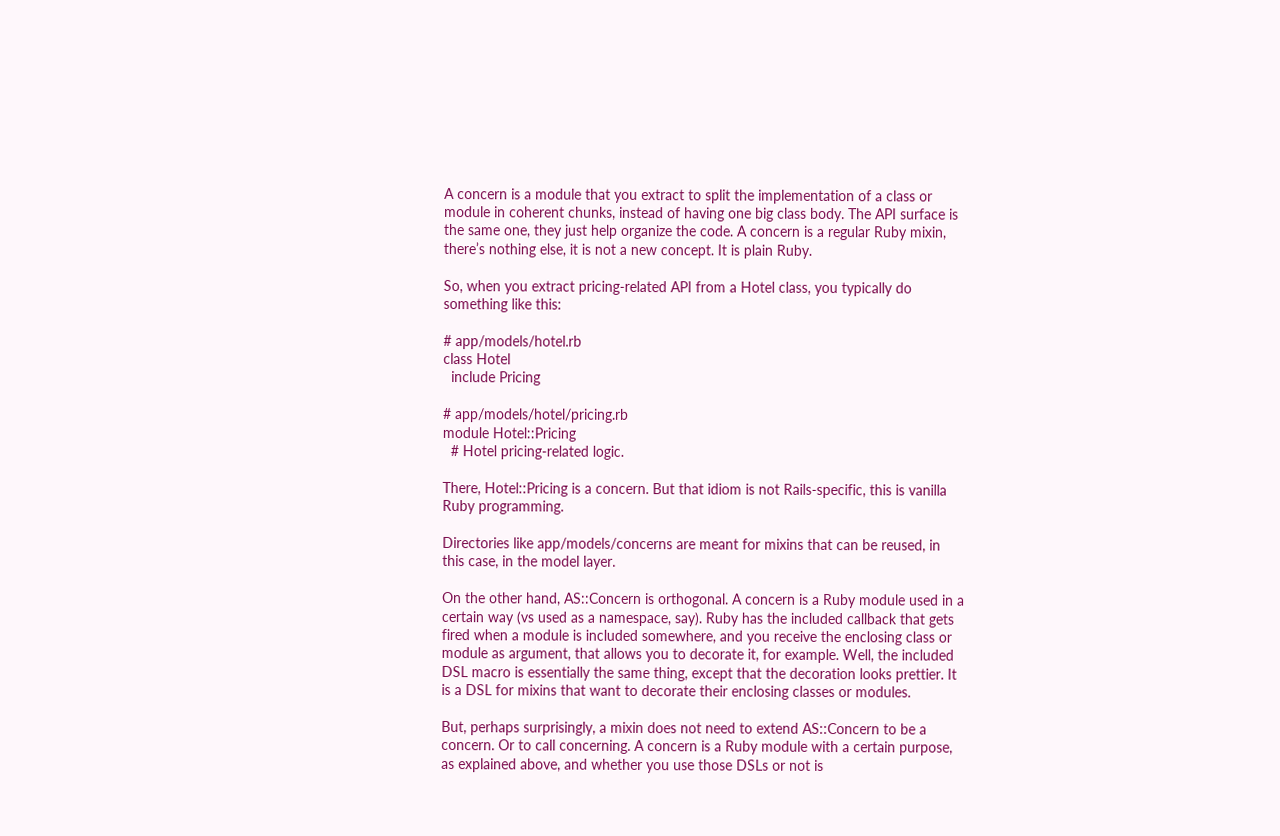A concern is a module that you extract to split the implementation of a class or module in coherent chunks, instead of having one big class body. The API surface is the same one, they just help organize the code. A concern is a regular Ruby mixin, there’s nothing else, it is not a new concept. It is plain Ruby.

So, when you extract pricing-related API from a Hotel class, you typically do something like this:

# app/models/hotel.rb
class Hotel
  include Pricing

# app/models/hotel/pricing.rb
module Hotel::Pricing
  # Hotel pricing-related logic.

There, Hotel::Pricing is a concern. But that idiom is not Rails-specific, this is vanilla Ruby programming.

Directories like app/models/concerns are meant for mixins that can be reused, in this case, in the model layer.

On the other hand, AS::Concern is orthogonal. A concern is a Ruby module used in a certain way (vs used as a namespace, say). Ruby has the included callback that gets fired when a module is included somewhere, and you receive the enclosing class or module as argument, that allows you to decorate it, for example. Well, the included DSL macro is essentially the same thing, except that the decoration looks prettier. It is a DSL for mixins that want to decorate their enclosing classes or modules.

But, perhaps surprisingly, a mixin does not need to extend AS::Concern to be a concern. Or to call concerning. A concern is a Ruby module with a certain purpose, as explained above, and whether you use those DSLs or not is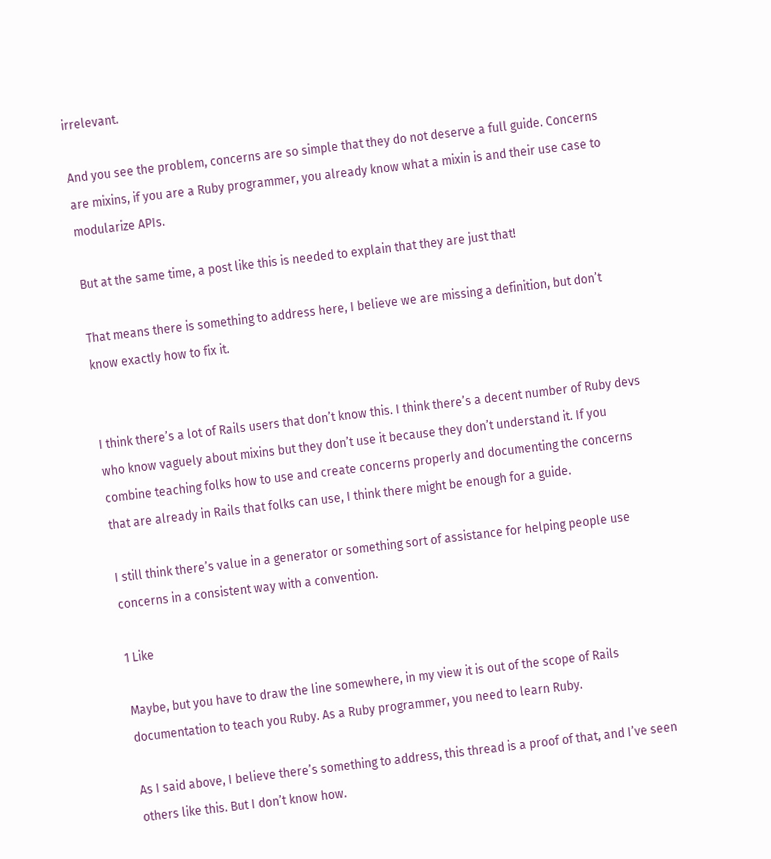irrelevant.

And you see the problem, concerns are so simple that they do not deserve a full guide. Concerns are mixins, if you are a Ruby programmer, you already know what a mixin is and their use case to modularize APIs.

But at the same time, a post like this is needed to explain that they are just that!

That means there is something to address here, I believe we are missing a definition, but don’t know exactly how to fix it.


I think there’s a lot of Rails users that don’t know this. I think there’s a decent number of Ruby devs who know vaguely about mixins but they don’t use it because they don’t understand it. If you combine teaching folks how to use and create concerns properly and documenting the concerns that are already in Rails that folks can use, I think there might be enough for a guide.

I still think there’s value in a generator or something sort of assistance for helping people use concerns in a consistent way with a convention.

1 Like

Maybe, but you have to draw the line somewhere, in my view it is out of the scope of Rails documentation to teach you Ruby. As a Ruby programmer, you need to learn Ruby.

As I said above, I believe there’s something to address, this thread is a proof of that, and I’ve seen others like this. But I don’t know how.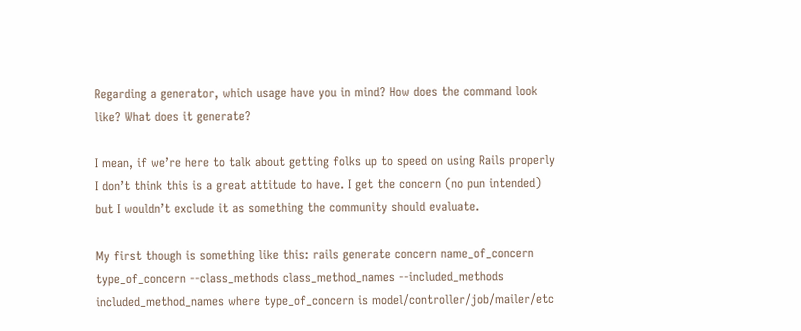Regarding a generator, which usage have you in mind? How does the command look like? What does it generate?

I mean, if we’re here to talk about getting folks up to speed on using Rails properly I don’t think this is a great attitude to have. I get the concern (no pun intended) but I wouldn’t exclude it as something the community should evaluate.

My first though is something like this: rails generate concern name_of_concern type_of_concern --class_methods class_method_names --included_methods included_method_names where type_of_concern is model/controller/job/mailer/etc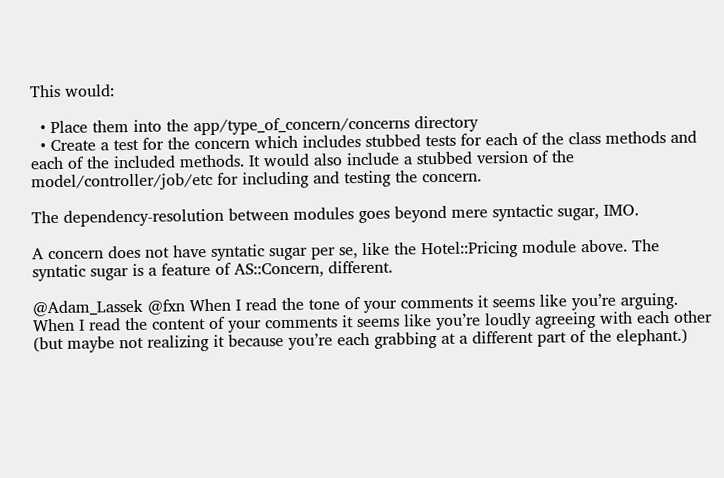This would:

  • Place them into the app/type_of_concern/concerns directory
  • Create a test for the concern which includes stubbed tests for each of the class methods and each of the included methods. It would also include a stubbed version of the model/controller/job/etc for including and testing the concern.

The dependency-resolution between modules goes beyond mere syntactic sugar, IMO.

A concern does not have syntatic sugar per se, like the Hotel::Pricing module above. The syntatic sugar is a feature of AS::Concern, different.

@Adam_Lassek @fxn When I read the tone of your comments it seems like you’re arguing. When I read the content of your comments it seems like you’re loudly agreeing with each other (but maybe not realizing it because you’re each grabbing at a different part of the elephant.)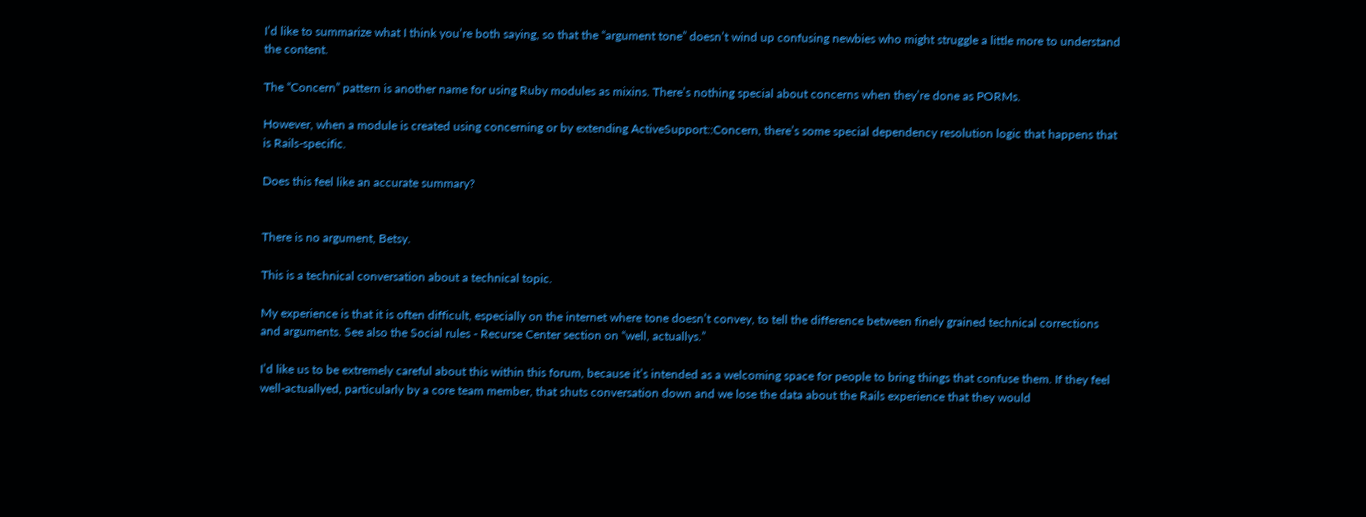I’d like to summarize what I think you’re both saying, so that the “argument tone” doesn’t wind up confusing newbies who might struggle a little more to understand the content.

The “Concern” pattern is another name for using Ruby modules as mixins. There’s nothing special about concerns when they’re done as PORMs.

However, when a module is created using concerning or by extending ActiveSupport::Concern, there’s some special dependency resolution logic that happens that is Rails-specific.

Does this feel like an accurate summary?


There is no argument, Betsy.

This is a technical conversation about a technical topic.

My experience is that it is often difficult, especially on the internet where tone doesn’t convey, to tell the difference between finely grained technical corrections and arguments. See also the Social rules - Recurse Center section on “well, actuallys.”

I’d like us to be extremely careful about this within this forum, because it’s intended as a welcoming space for people to bring things that confuse them. If they feel well-actuallyed, particularly by a core team member, that shuts conversation down and we lose the data about the Rails experience that they would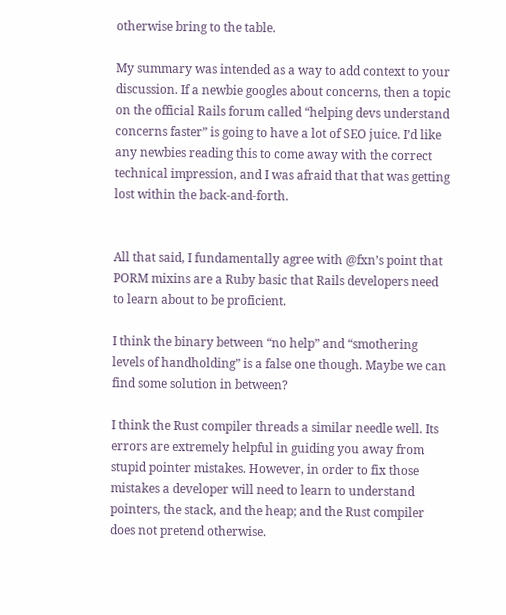otherwise bring to the table.

My summary was intended as a way to add context to your discussion. If a newbie googles about concerns, then a topic on the official Rails forum called “helping devs understand concerns faster” is going to have a lot of SEO juice. I’d like any newbies reading this to come away with the correct technical impression, and I was afraid that that was getting lost within the back-and-forth.


All that said, I fundamentally agree with @fxn’s point that PORM mixins are a Ruby basic that Rails developers need to learn about to be proficient.

I think the binary between “no help” and “smothering levels of handholding” is a false one though. Maybe we can find some solution in between?

I think the Rust compiler threads a similar needle well. Its errors are extremely helpful in guiding you away from stupid pointer mistakes. However, in order to fix those mistakes a developer will need to learn to understand pointers, the stack, and the heap; and the Rust compiler does not pretend otherwise.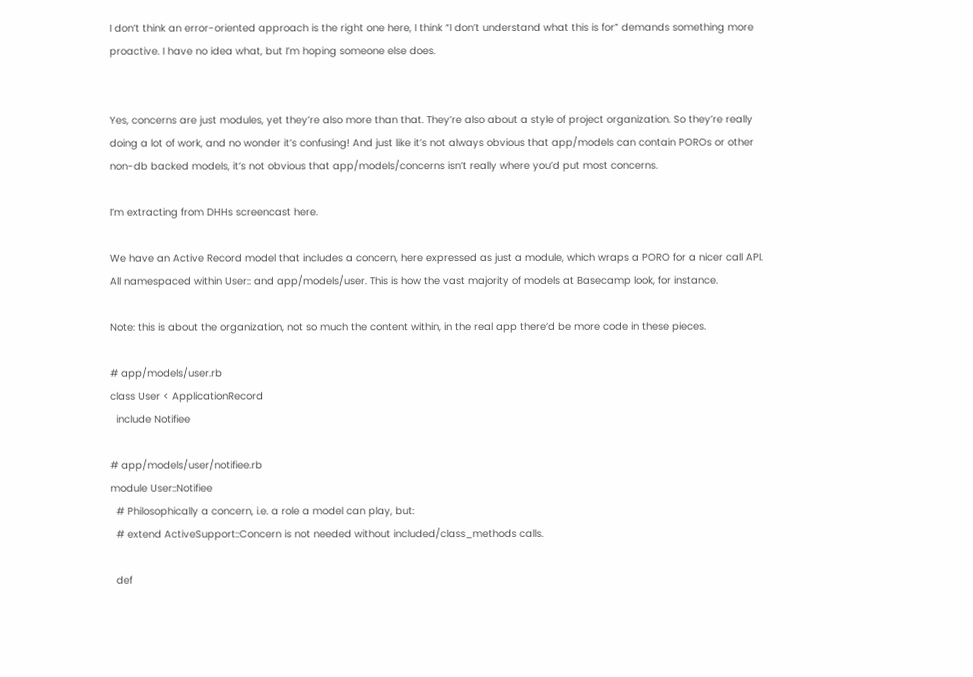I don’t think an error-oriented approach is the right one here, I think “I don’t understand what this is for” demands something more proactive. I have no idea what, but I’m hoping someone else does.


Yes, concerns are just modules, yet they’re also more than that. They’re also about a style of project organization. So they’re really doing a lot of work, and no wonder it’s confusing! And just like it’s not always obvious that app/models can contain POROs or other non-db backed models, it’s not obvious that app/models/concerns isn’t really where you’d put most concerns.

I’m extracting from DHHs screencast here.

We have an Active Record model that includes a concern, here expressed as just a module, which wraps a PORO for a nicer call API. All namespaced within User:: and app/models/user. This is how the vast majority of models at Basecamp look, for instance.

Note: this is about the organization, not so much the content within, in the real app there’d be more code in these pieces.

# app/models/user.rb
class User < ApplicationRecord
  include Notifiee

# app/models/user/notifiee.rb
module User::Notifiee
  # Philosophically a concern, i.e. a role a model can play, but:
  # extend ActiveSupport::Concern is not needed without included/class_methods calls.

  def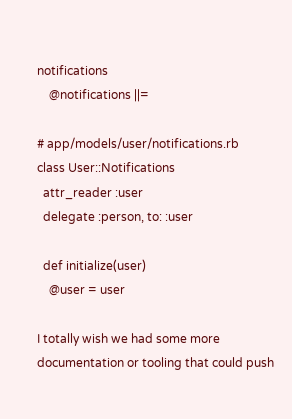notifications
    @notifications ||=

# app/models/user/notifications.rb
class User::Notifications
  attr_reader :user
  delegate :person, to: :user

  def initialize(user)
    @user = user

I totally wish we had some more documentation or tooling that could push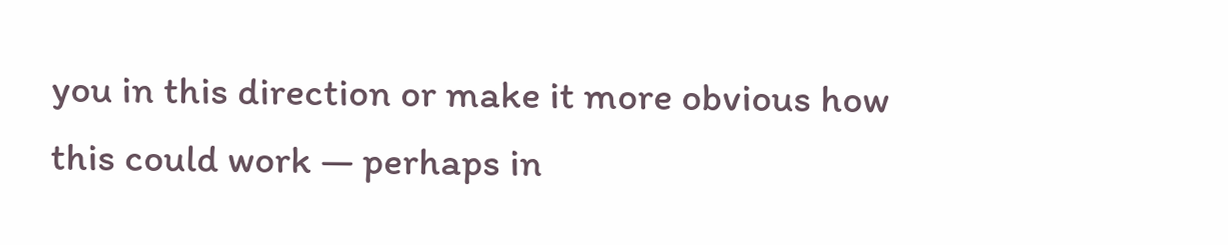you in this direction or make it more obvious how this could work — perhaps in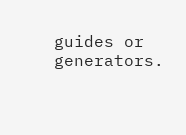guides or generators.